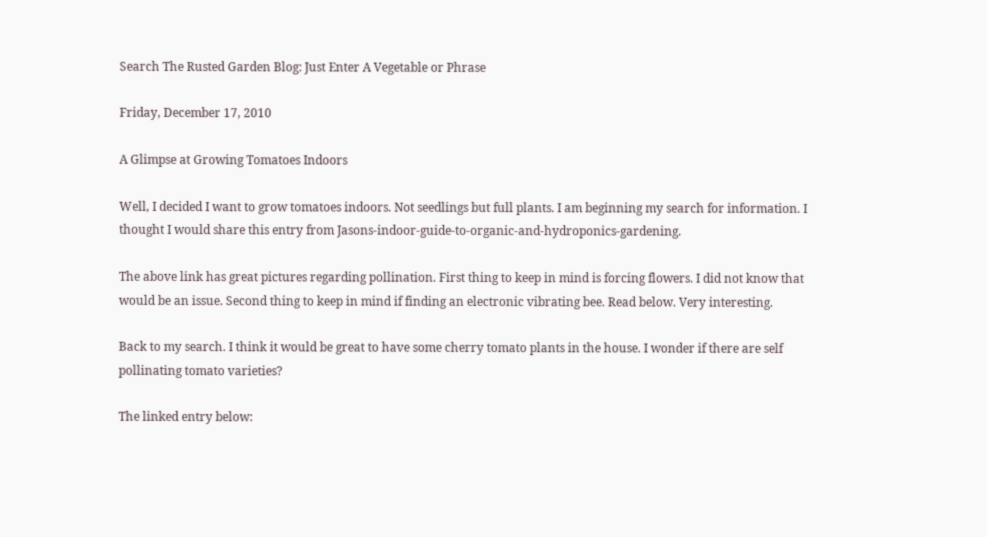Search The Rusted Garden Blog: Just Enter A Vegetable or Phrase

Friday, December 17, 2010

A Glimpse at Growing Tomatoes Indoors

Well, I decided I want to grow tomatoes indoors. Not seedlings but full plants. I am beginning my search for information. I thought I would share this entry from Jasons-indoor-guide-to-organic-and-hydroponics-gardening.

The above link has great pictures regarding pollination. First thing to keep in mind is forcing flowers. I did not know that would be an issue. Second thing to keep in mind if finding an electronic vibrating bee. Read below. Very interesting.

Back to my search. I think it would be great to have some cherry tomato plants in the house. I wonder if there are self pollinating tomato varieties?

The linked entry below: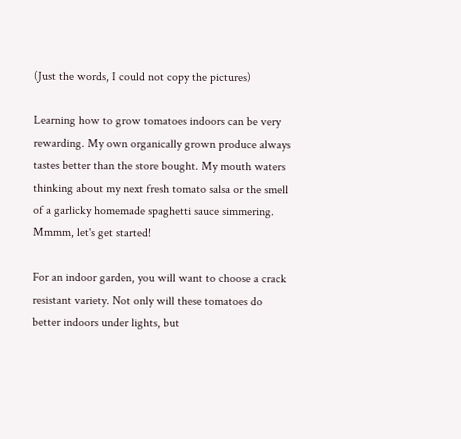(Just the words, I could not copy the pictures)

Learning how to grow tomatoes indoors can be very rewarding. My own organically grown produce always tastes better than the store bought. My mouth waters thinking about my next fresh tomato salsa or the smell of a garlicky homemade spaghetti sauce simmering. Mmmm, let's get started!

For an indoor garden, you will want to choose a crack resistant variety. Not only will these tomatoes do better indoors under lights, but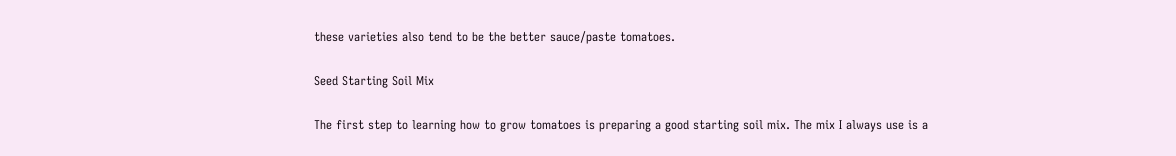these varieties also tend to be the better sauce/paste tomatoes.

Seed Starting Soil Mix

The first step to learning how to grow tomatoes is preparing a good starting soil mix. The mix I always use is a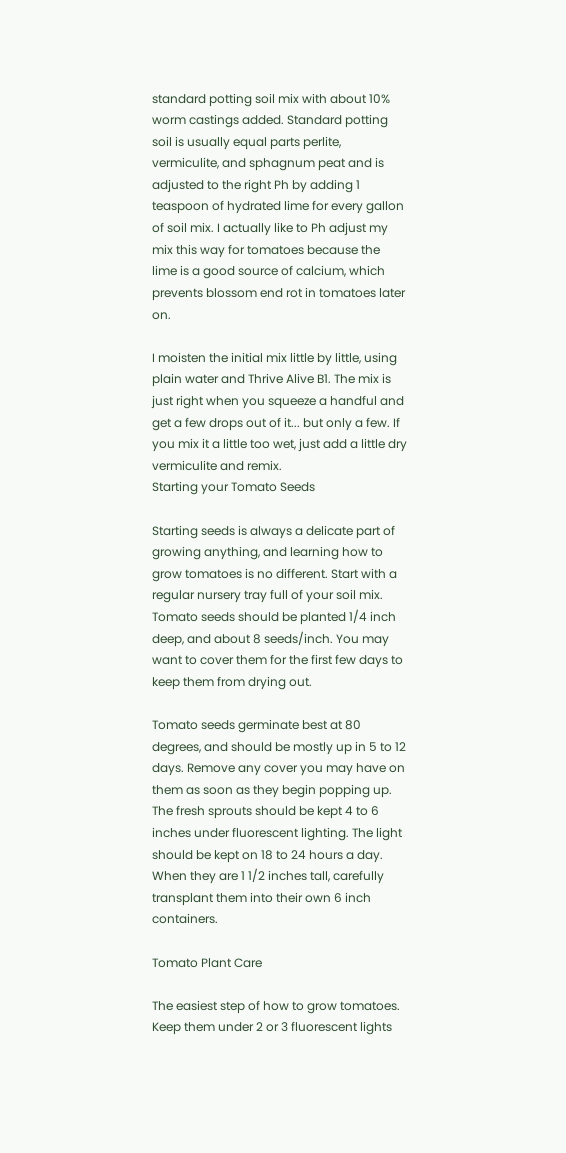standard potting soil mix with about 10% worm castings added. Standard potting soil is usually equal parts perlite, vermiculite, and sphagnum peat and is adjusted to the right Ph by adding 1 teaspoon of hydrated lime for every gallon of soil mix. I actually like to Ph adjust my mix this way for tomatoes because the lime is a good source of calcium, which prevents blossom end rot in tomatoes later on.

I moisten the initial mix little by little, using plain water and Thrive Alive B1. The mix is just right when you squeeze a handful and get a few drops out of it... but only a few. If you mix it a little too wet, just add a little dry vermiculite and remix.
Starting your Tomato Seeds

Starting seeds is always a delicate part of growing anything, and learning how to grow tomatoes is no different. Start with a regular nursery tray full of your soil mix. Tomato seeds should be planted 1/4 inch deep, and about 8 seeds/inch. You may want to cover them for the first few days to keep them from drying out.

Tomato seeds germinate best at 80 degrees, and should be mostly up in 5 to 12 days. Remove any cover you may have on them as soon as they begin popping up. The fresh sprouts should be kept 4 to 6 inches under fluorescent lighting. The light should be kept on 18 to 24 hours a day. When they are 1 1/2 inches tall, carefully transplant them into their own 6 inch containers.

Tomato Plant Care

The easiest step of how to grow tomatoes. Keep them under 2 or 3 fluorescent lights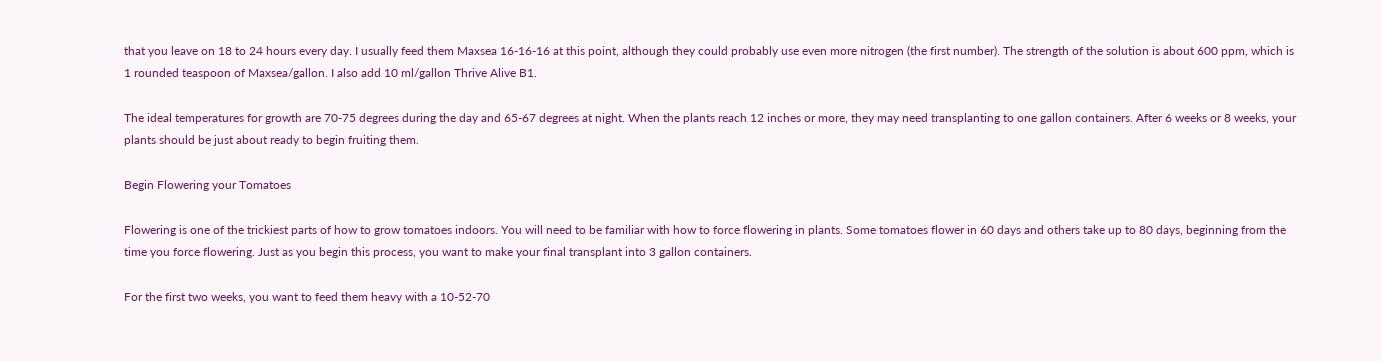that you leave on 18 to 24 hours every day. I usually feed them Maxsea 16-16-16 at this point, although they could probably use even more nitrogen (the first number). The strength of the solution is about 600 ppm, which is 1 rounded teaspoon of Maxsea/gallon. I also add 10 ml/gallon Thrive Alive B1.

The ideal temperatures for growth are 70-75 degrees during the day and 65-67 degrees at night. When the plants reach 12 inches or more, they may need transplanting to one gallon containers. After 6 weeks or 8 weeks, your plants should be just about ready to begin fruiting them.

Begin Flowering your Tomatoes

Flowering is one of the trickiest parts of how to grow tomatoes indoors. You will need to be familiar with how to force flowering in plants. Some tomatoes flower in 60 days and others take up to 80 days, beginning from the time you force flowering. Just as you begin this process, you want to make your final transplant into 3 gallon containers.

For the first two weeks, you want to feed them heavy with a 10-52-70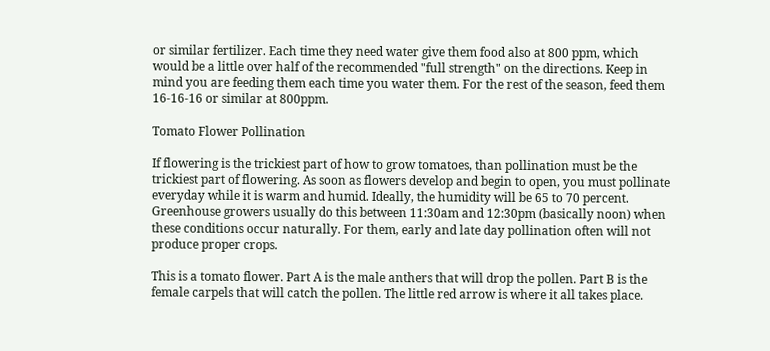or similar fertilizer. Each time they need water give them food also at 800 ppm, which would be a little over half of the recommended "full strength" on the directions. Keep in mind you are feeding them each time you water them. For the rest of the season, feed them 16-16-16 or similar at 800ppm.

Tomato Flower Pollination

If flowering is the trickiest part of how to grow tomatoes, than pollination must be the trickiest part of flowering. As soon as flowers develop and begin to open, you must pollinate everyday while it is warm and humid. Ideally, the humidity will be 65 to 70 percent. Greenhouse growers usually do this between 11:30am and 12:30pm (basically noon) when these conditions occur naturally. For them, early and late day pollination often will not produce proper crops.

This is a tomato flower. Part A is the male anthers that will drop the pollen. Part B is the female carpels that will catch the pollen. The little red arrow is where it all takes place.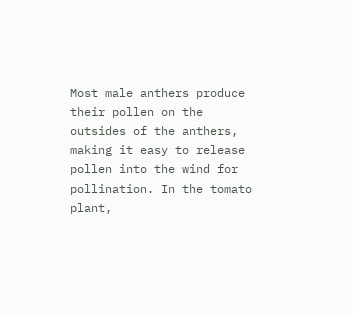Most male anthers produce their pollen on the outsides of the anthers, making it easy to release pollen into the wind for pollination. In the tomato plant,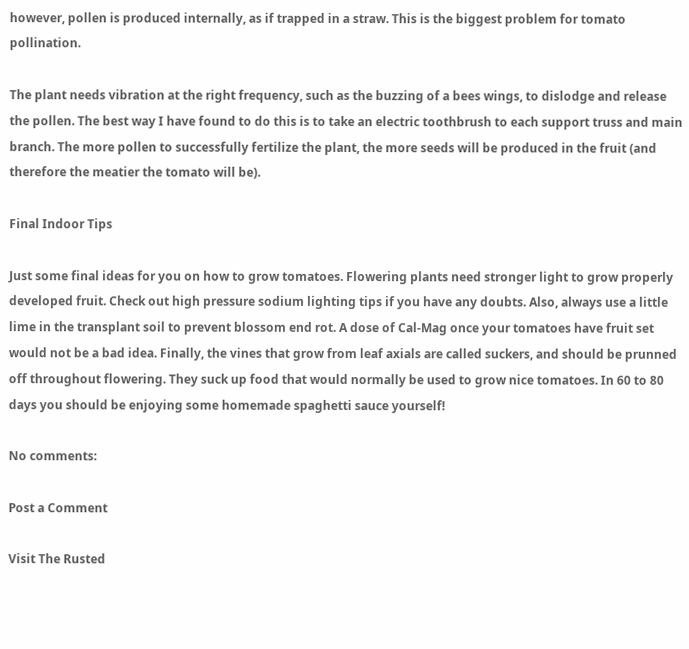however, pollen is produced internally, as if trapped in a straw. This is the biggest problem for tomato pollination.

The plant needs vibration at the right frequency, such as the buzzing of a bees wings, to dislodge and release the pollen. The best way I have found to do this is to take an electric toothbrush to each support truss and main branch. The more pollen to successfully fertilize the plant, the more seeds will be produced in the fruit (and therefore the meatier the tomato will be).

Final Indoor Tips

Just some final ideas for you on how to grow tomatoes. Flowering plants need stronger light to grow properly developed fruit. Check out high pressure sodium lighting tips if you have any doubts. Also, always use a little lime in the transplant soil to prevent blossom end rot. A dose of Cal-Mag once your tomatoes have fruit set would not be a bad idea. Finally, the vines that grow from leaf axials are called suckers, and should be prunned off throughout flowering. They suck up food that would normally be used to grow nice tomatoes. In 60 to 80 days you should be enjoying some homemade spaghetti sauce yourself!

No comments:

Post a Comment

Visit The Rusted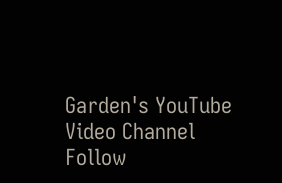Garden's YouTube Video Channel
Follow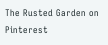The Rusted Garden on Pinterest